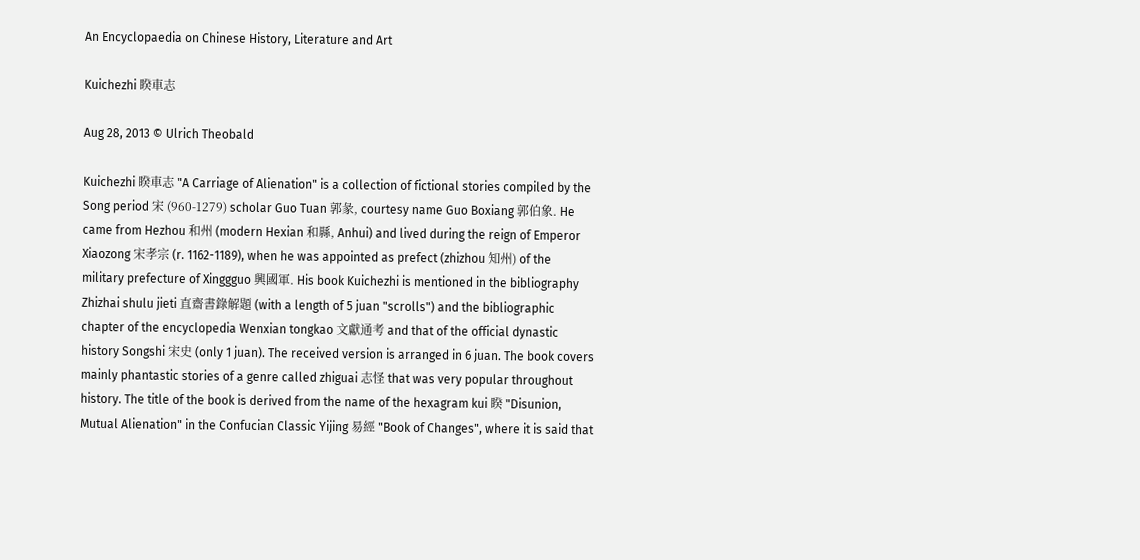An Encyclopaedia on Chinese History, Literature and Art

Kuichezhi 睽車志

Aug 28, 2013 © Ulrich Theobald

Kuichezhi 睽車志 "A Carriage of Alienation" is a collection of fictional stories compiled by the Song period 宋 (960-1279) scholar Guo Tuan 郭彖, courtesy name Guo Boxiang 郭伯象. He came from Hezhou 和州 (modern Hexian 和縣, Anhui) and lived during the reign of Emperor Xiaozong 宋孝宗 (r. 1162-1189), when he was appointed as prefect (zhizhou 知州) of the military prefecture of Xinggguo 興國軍. His book Kuichezhi is mentioned in the bibliography Zhizhai shulu jieti 直齋書錄解題 (with a length of 5 juan "scrolls") and the bibliographic chapter of the encyclopedia Wenxian tongkao 文獻通考 and that of the official dynastic history Songshi 宋史 (only 1 juan). The received version is arranged in 6 juan. The book covers mainly phantastic stories of a genre called zhiguai 志怪 that was very popular throughout history. The title of the book is derived from the name of the hexagram kui 睽 "Disunion, Mutual Alienation" in the Confucian Classic Yijing 易經 "Book of Changes", where it is said that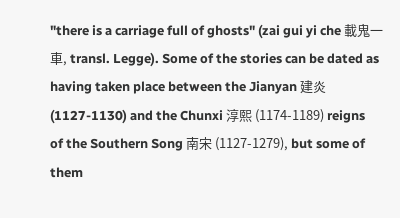"there is a carriage full of ghosts" (zai gui yi che 載鬼一車, transl. Legge). Some of the stories can be dated as having taken place between the Jianyan 建炎 (1127-1130) and the Chunxi 淳熙 (1174-1189) reigns of the Southern Song 南宋 (1127-1279), but some of them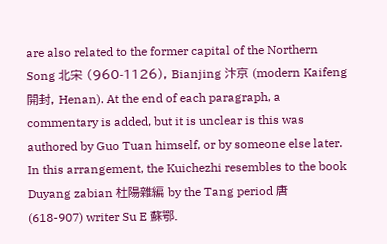are also related to the former capital of the Northern Song 北宋 (960-1126), Bianjing 汴京 (modern Kaifeng 開封, Henan). At the end of each paragraph, a commentary is added, but it is unclear is this was authored by Guo Tuan himself, or by someone else later. In this arrangement, the Kuichezhi resembles to the book Duyang zabian 杜陽雜編 by the Tang period 唐 (618-907) writer Su E 蘇鄂.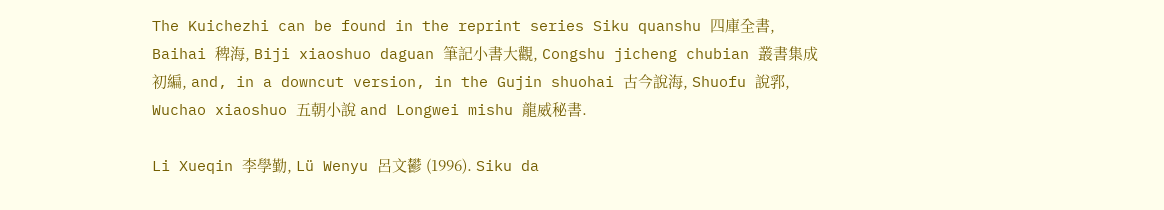The Kuichezhi can be found in the reprint series Siku quanshu 四庫全書, Baihai 稗海, Biji xiaoshuo daguan 筆記小書大觀, Congshu jicheng chubian 叢書集成初編, and, in a downcut version, in the Gujin shuohai 古今說海, Shuofu 說郛, Wuchao xiaoshuo 五朝小說 and Longwei mishu 龍威秘書.

Li Xueqin 李學勤, Lü Wenyu 呂文鬰 (1996). Siku da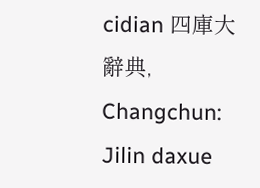cidian 四庫大辭典, Changchun: Jilin daxue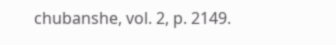chubanshe, vol. 2, p. 2149.